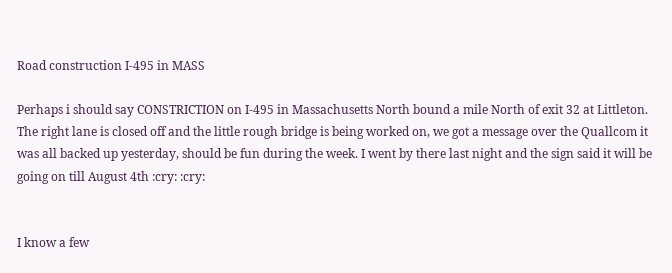Road construction I-495 in MASS

Perhaps i should say CONSTRICTION on I-495 in Massachusetts North bound a mile North of exit 32 at Littleton. The right lane is closed off and the little rough bridge is being worked on, we got a message over the Quallcom it was all backed up yesterday, should be fun during the week. I went by there last night and the sign said it will be going on till August 4th :cry: :cry:


I know a few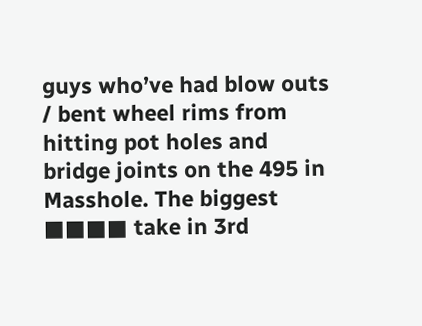guys who’ve had blow outs / bent wheel rims from hitting pot holes and bridge joints on the 495 in Masshole. The biggest ■■■■ take in 3rd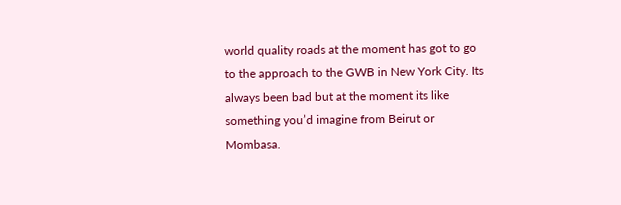world quality roads at the moment has got to go to the approach to the GWB in New York City. Its always been bad but at the moment its like something you’d imagine from Beirut or Mombasa.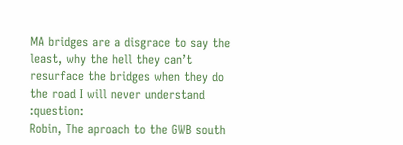MA bridges are a disgrace to say the least, why the hell they can’t resurface the bridges when they do the road I will never understand :question:
Robin, The aproach to the GWB south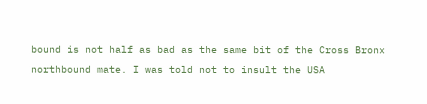bound is not half as bad as the same bit of the Cross Bronx northbound mate. I was told not to insult the USA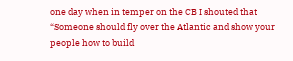one day when in temper on the CB I shouted that “Someone should fly over the Atlantic and show your people how to build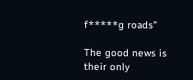f*****g roads”

The good news is their only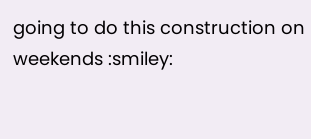going to do this construction on weekends :smiley: